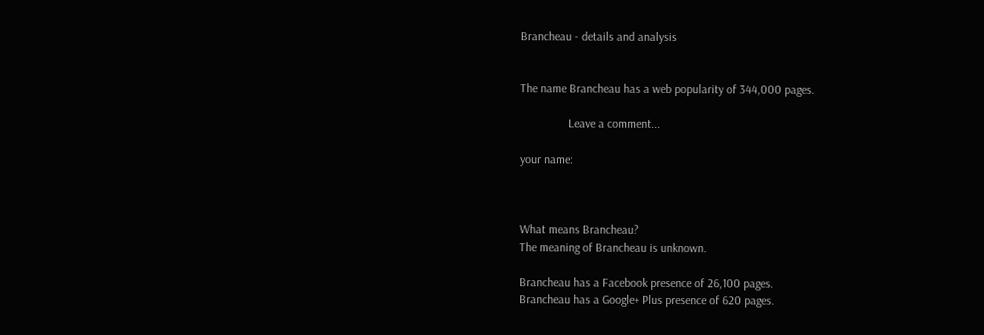Brancheau - details and analysis


The name Brancheau has a web popularity of 344,000 pages.

                Leave a comment...

your name:



What means Brancheau?
The meaning of Brancheau is unknown.

Brancheau has a Facebook presence of 26,100 pages.
Brancheau has a Google+ Plus presence of 620 pages.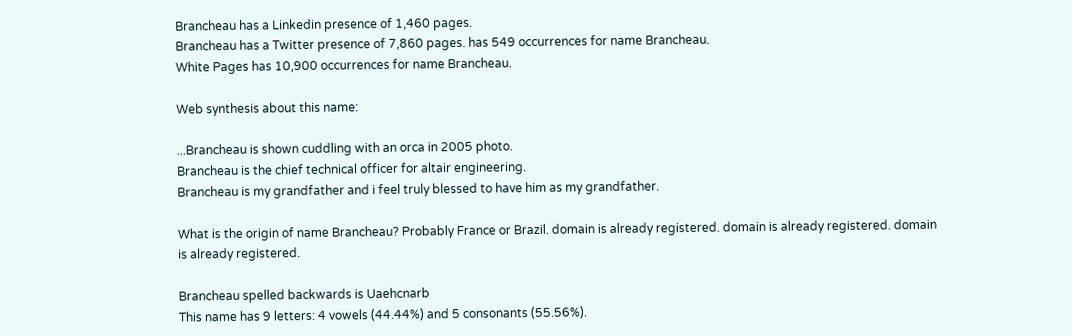Brancheau has a Linkedin presence of 1,460 pages.
Brancheau has a Twitter presence of 7,860 pages. has 549 occurrences for name Brancheau.
White Pages has 10,900 occurrences for name Brancheau.

Web synthesis about this name:

...Brancheau is shown cuddling with an orca in 2005 photo.
Brancheau is the chief technical officer for altair engineering.
Brancheau is my grandfather and i feel truly blessed to have him as my grandfather.

What is the origin of name Brancheau? Probably France or Brazil. domain is already registered. domain is already registered. domain is already registered.

Brancheau spelled backwards is Uaehcnarb
This name has 9 letters: 4 vowels (44.44%) and 5 consonants (55.56%).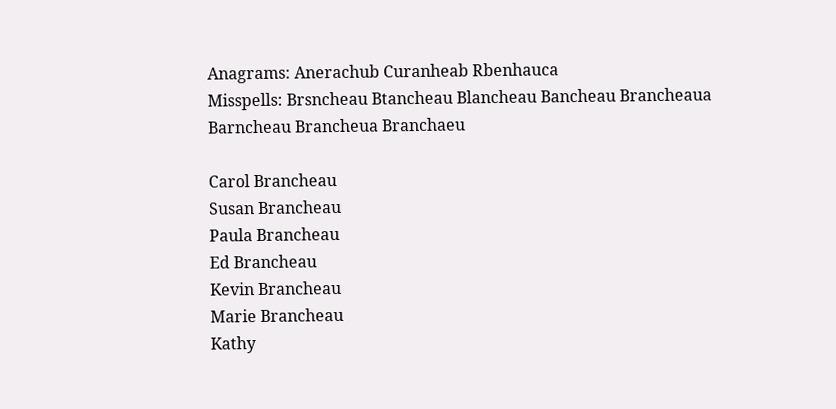Anagrams: Anerachub Curanheab Rbenhauca
Misspells: Brsncheau Btancheau Blancheau Bancheau Brancheaua Barncheau Brancheua Branchaeu

Carol Brancheau
Susan Brancheau
Paula Brancheau
Ed Brancheau
Kevin Brancheau
Marie Brancheau
Kathy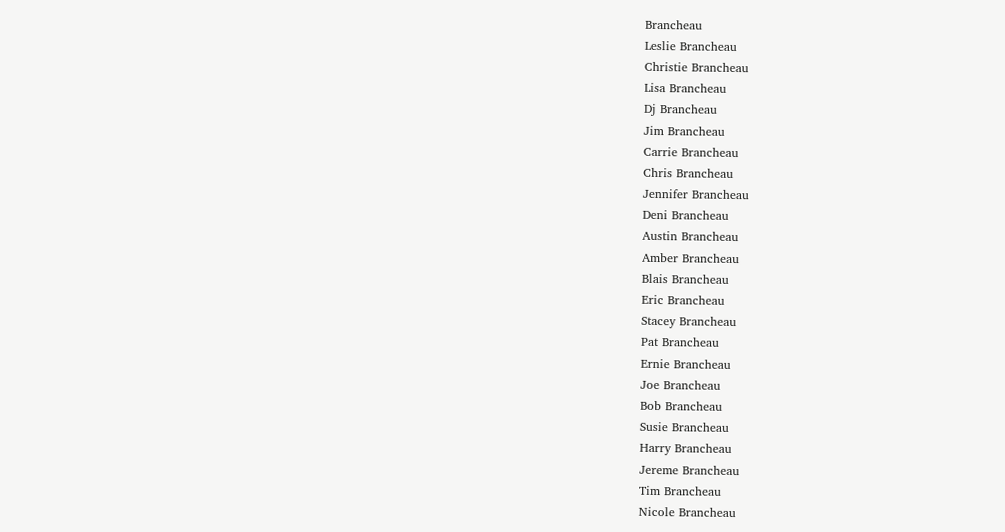Brancheau
Leslie Brancheau
Christie Brancheau
Lisa Brancheau
Dj Brancheau
Jim Brancheau
Carrie Brancheau
Chris Brancheau
Jennifer Brancheau
Deni Brancheau
Austin Brancheau
Amber Brancheau
Blais Brancheau
Eric Brancheau
Stacey Brancheau
Pat Brancheau
Ernie Brancheau
Joe Brancheau
Bob Brancheau
Susie Brancheau
Harry Brancheau
Jereme Brancheau
Tim Brancheau
Nicole Brancheau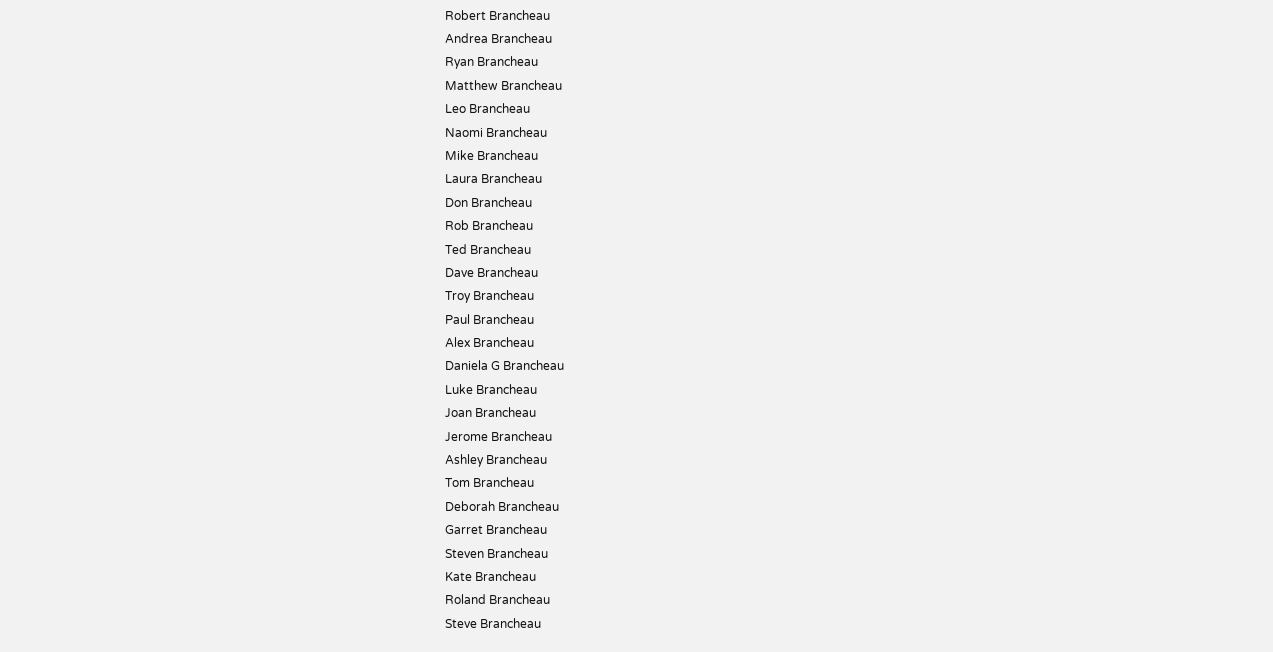Robert Brancheau
Andrea Brancheau
Ryan Brancheau
Matthew Brancheau
Leo Brancheau
Naomi Brancheau
Mike Brancheau
Laura Brancheau
Don Brancheau
Rob Brancheau
Ted Brancheau
Dave Brancheau
Troy Brancheau
Paul Brancheau
Alex Brancheau
Daniela G Brancheau
Luke Brancheau
Joan Brancheau
Jerome Brancheau
Ashley Brancheau
Tom Brancheau
Deborah Brancheau
Garret Brancheau
Steven Brancheau
Kate Brancheau
Roland Brancheau
Steve Brancheau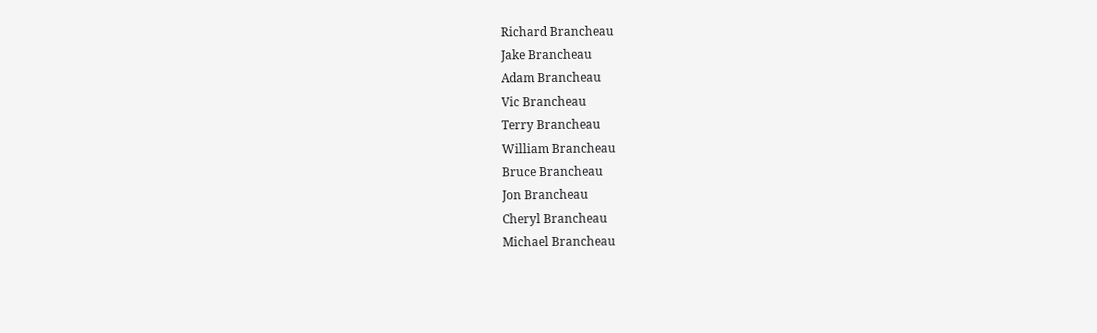Richard Brancheau
Jake Brancheau
Adam Brancheau
Vic Brancheau
Terry Brancheau
William Brancheau
Bruce Brancheau
Jon Brancheau
Cheryl Brancheau
Michael Brancheau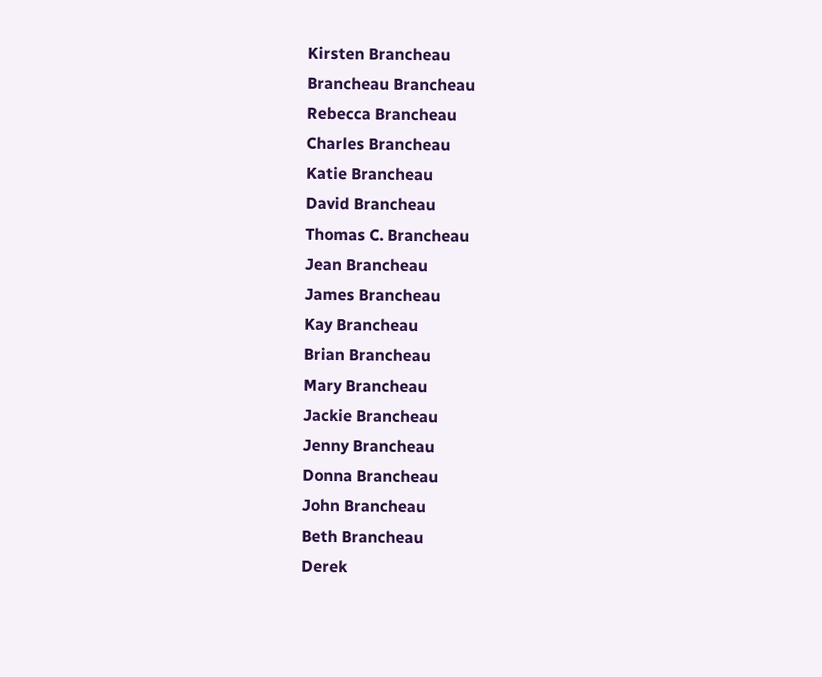Kirsten Brancheau
Brancheau Brancheau
Rebecca Brancheau
Charles Brancheau
Katie Brancheau
David Brancheau
Thomas C. Brancheau
Jean Brancheau
James Brancheau
Kay Brancheau
Brian Brancheau
Mary Brancheau
Jackie Brancheau
Jenny Brancheau
Donna Brancheau
John Brancheau
Beth Brancheau
Derek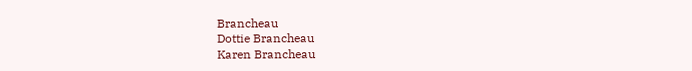Brancheau
Dottie Brancheau
Karen Brancheau